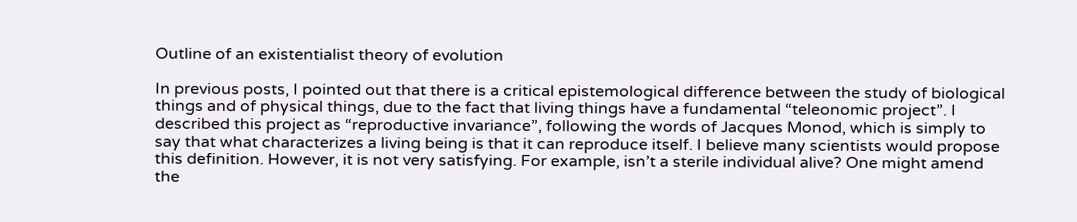Outline of an existentialist theory of evolution

In previous posts, I pointed out that there is a critical epistemological difference between the study of biological things and of physical things, due to the fact that living things have a fundamental “teleonomic project”. I described this project as “reproductive invariance”, following the words of Jacques Monod, which is simply to say that what characterizes a living being is that it can reproduce itself. I believe many scientists would propose this definition. However, it is not very satisfying. For example, isn’t a sterile individual alive? One might amend the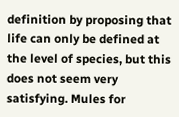definition by proposing that life can only be defined at the level of species, but this does not seem very satisfying. Mules for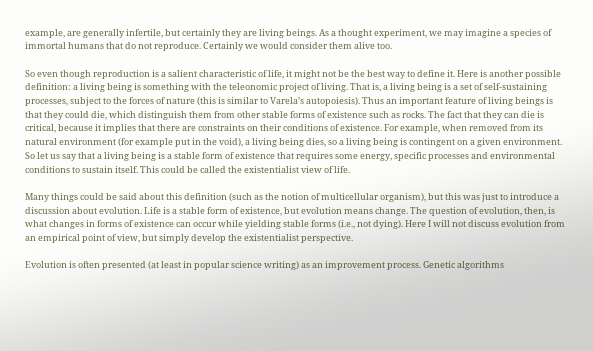example, are generally infertile, but certainly they are living beings. As a thought experiment, we may imagine a species of immortal humans that do not reproduce. Certainly we would consider them alive too.

So even though reproduction is a salient characteristic of life, it might not be the best way to define it. Here is another possible definition: a living being is something with the teleonomic project of living. That is, a living being is a set of self-sustaining processes, subject to the forces of nature (this is similar to Varela’s autopoiesis). Thus an important feature of living beings is that they could die, which distinguish them from other stable forms of existence such as rocks. The fact that they can die is critical, because it implies that there are constraints on their conditions of existence. For example, when removed from its natural environment (for example put in the void), a living being dies, so a living being is contingent on a given environment. So let us say that a living being is a stable form of existence that requires some energy, specific processes and environmental conditions to sustain itself. This could be called the existentialist view of life.

Many things could be said about this definition (such as the notion of multicellular organism), but this was just to introduce a discussion about evolution. Life is a stable form of existence, but evolution means change. The question of evolution, then, is what changes in forms of existence can occur while yielding stable forms (i.e., not dying). Here I will not discuss evolution from an empirical point of view, but simply develop the existentialist perspective.

Evolution is often presented (at least in popular science writing) as an improvement process. Genetic algorithms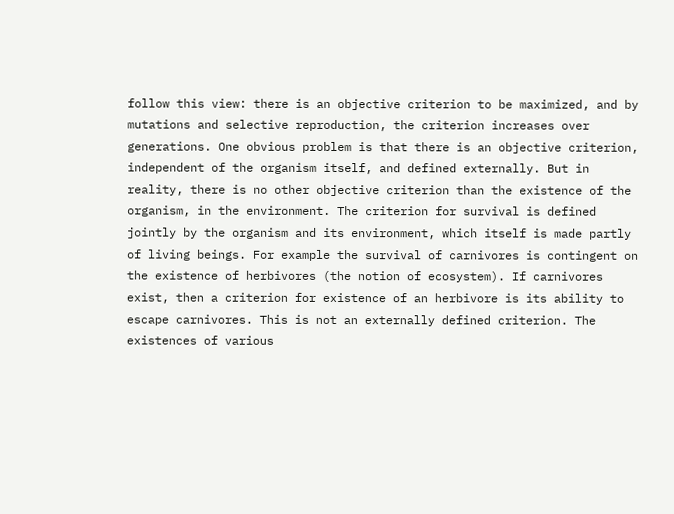follow this view: there is an objective criterion to be maximized, and by mutations and selective reproduction, the criterion increases over generations. One obvious problem is that there is an objective criterion, independent of the organism itself, and defined externally. But in reality, there is no other objective criterion than the existence of the organism, in the environment. The criterion for survival is defined jointly by the organism and its environment, which itself is made partly of living beings. For example the survival of carnivores is contingent on the existence of herbivores (the notion of ecosystem). If carnivores exist, then a criterion for existence of an herbivore is its ability to escape carnivores. This is not an externally defined criterion. The existences of various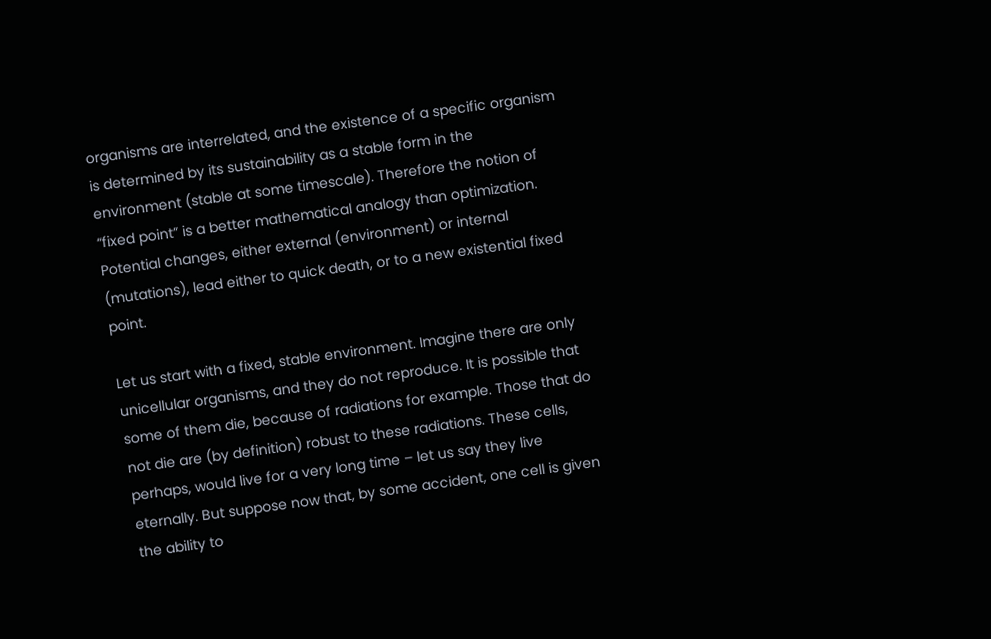organisms are interrelated, and the existence of a specific organism is determined by its sustainability as a stable form in the environment (stable at some timescale). Therefore the notion of “fixed point” is a better mathematical analogy than optimization. Potential changes, either external (environment) or internal (mutations), lead either to quick death, or to a new existential fixed point.

Let us start with a fixed, stable environment. Imagine there are only unicellular organisms, and they do not reproduce. It is possible that some of them die, because of radiations for example. Those that do not die are (by definition) robust to these radiations. These cells, perhaps, would live for a very long time – let us say they live eternally. But suppose now that, by some accident, one cell is given the ability to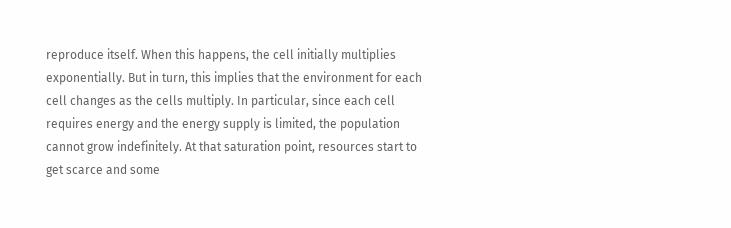reproduce itself. When this happens, the cell initially multiplies exponentially. But in turn, this implies that the environment for each cell changes as the cells multiply. In particular, since each cell requires energy and the energy supply is limited, the population cannot grow indefinitely. At that saturation point, resources start to get scarce and some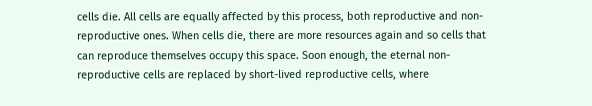cells die. All cells are equally affected by this process, both reproductive and non-reproductive ones. When cells die, there are more resources again and so cells that can reproduce themselves occupy this space. Soon enough, the eternal non-reproductive cells are replaced by short-lived reproductive cells, where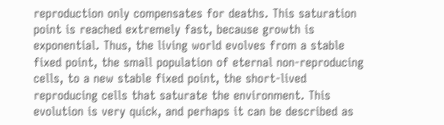reproduction only compensates for deaths. This saturation point is reached extremely fast, because growth is exponential. Thus, the living world evolves from a stable fixed point, the small population of eternal non-reproducing cells, to a new stable fixed point, the short-lived reproducing cells that saturate the environment. This evolution is very quick, and perhaps it can be described as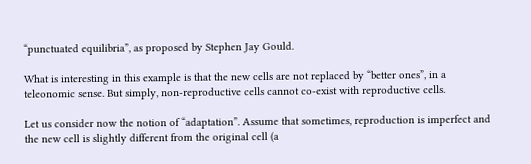“punctuated equilibria”, as proposed by Stephen Jay Gould.

What is interesting in this example is that the new cells are not replaced by “better ones”, in a teleonomic sense. But simply, non-reproductive cells cannot co-exist with reproductive cells.

Let us consider now the notion of “adaptation”. Assume that sometimes, reproduction is imperfect and the new cell is slightly different from the original cell (a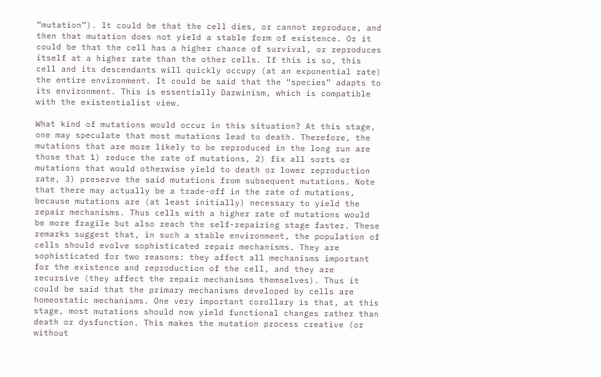“mutation”). It could be that the cell dies, or cannot reproduce, and then that mutation does not yield a stable form of existence. Or it could be that the cell has a higher chance of survival, or reproduces itself at a higher rate than the other cells. If this is so, this cell and its descendants will quickly occupy (at an exponential rate) the entire environment. It could be said that the “species” adapts to its environment. This is essentially Darwinism, which is compatible with the existentialist view.

What kind of mutations would occur in this situation? At this stage, one may speculate that most mutations lead to death. Therefore, the mutations that are more likely to be reproduced in the long run are those that 1) reduce the rate of mutations, 2) fix all sorts or mutations that would otherwise yield to death or lower reproduction rate, 3) preserve the said mutations from subsequent mutations. Note that there may actually be a trade-off in the rate of mutations, because mutations are (at least initially) necessary to yield the repair mechanisms. Thus cells with a higher rate of mutations would be more fragile but also reach the self-repairing stage faster. These remarks suggest that, in such a stable environment, the population of cells should evolve sophisticated repair mechanisms. They are sophisticated for two reasons: they affect all mechanisms important for the existence and reproduction of the cell, and they are recursive (they affect the repair mechanisms themselves). Thus it could be said that the primary mechanisms developed by cells are homeostatic mechanisms. One very important corollary is that, at this stage, most mutations should now yield functional changes rather than death or dysfunction. This makes the mutation process creative (or without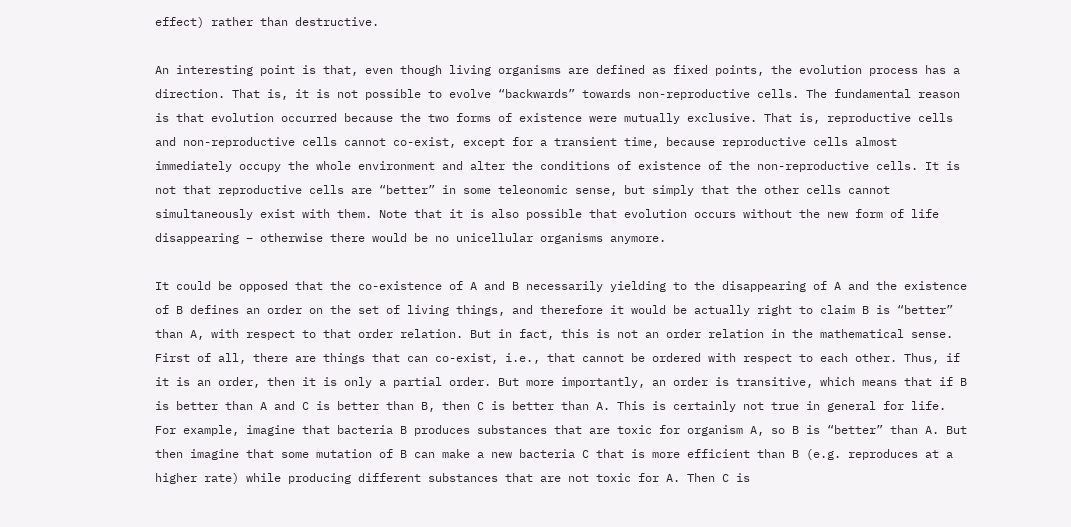effect) rather than destructive.

An interesting point is that, even though living organisms are defined as fixed points, the evolution process has a direction. That is, it is not possible to evolve “backwards” towards non-reproductive cells. The fundamental reason is that evolution occurred because the two forms of existence were mutually exclusive. That is, reproductive cells and non-reproductive cells cannot co-exist, except for a transient time, because reproductive cells almost immediately occupy the whole environment and alter the conditions of existence of the non-reproductive cells. It is not that reproductive cells are “better” in some teleonomic sense, but simply that the other cells cannot simultaneously exist with them. Note that it is also possible that evolution occurs without the new form of life disappearing – otherwise there would be no unicellular organisms anymore.

It could be opposed that the co-existence of A and B necessarily yielding to the disappearing of A and the existence of B defines an order on the set of living things, and therefore it would be actually right to claim B is “better” than A, with respect to that order relation. But in fact, this is not an order relation in the mathematical sense. First of all, there are things that can co-exist, i.e., that cannot be ordered with respect to each other. Thus, if it is an order, then it is only a partial order. But more importantly, an order is transitive, which means that if B is better than A and C is better than B, then C is better than A. This is certainly not true in general for life. For example, imagine that bacteria B produces substances that are toxic for organism A, so B is “better” than A. But then imagine that some mutation of B can make a new bacteria C that is more efficient than B (e.g. reproduces at a higher rate) while producing different substances that are not toxic for A. Then C is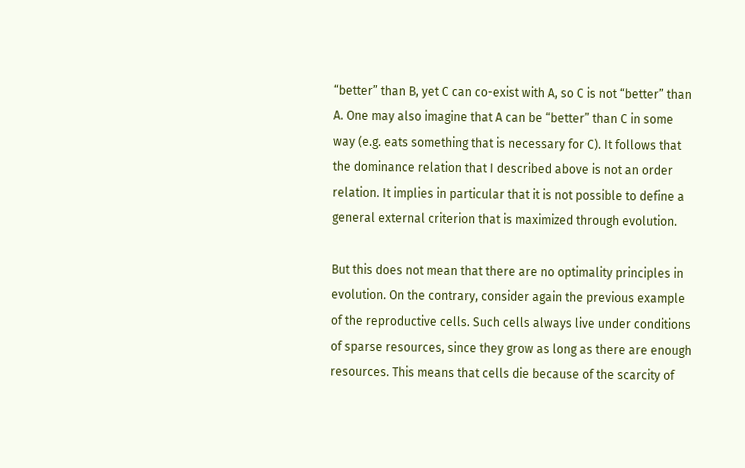“better” than B, yet C can co-exist with A, so C is not “better” than A. One may also imagine that A can be “better” than C in some way (e.g. eats something that is necessary for C). It follows that the dominance relation that I described above is not an order relation. It implies in particular that it is not possible to define a general external criterion that is maximized through evolution.

But this does not mean that there are no optimality principles in evolution. On the contrary, consider again the previous example of the reproductive cells. Such cells always live under conditions of sparse resources, since they grow as long as there are enough resources. This means that cells die because of the scarcity of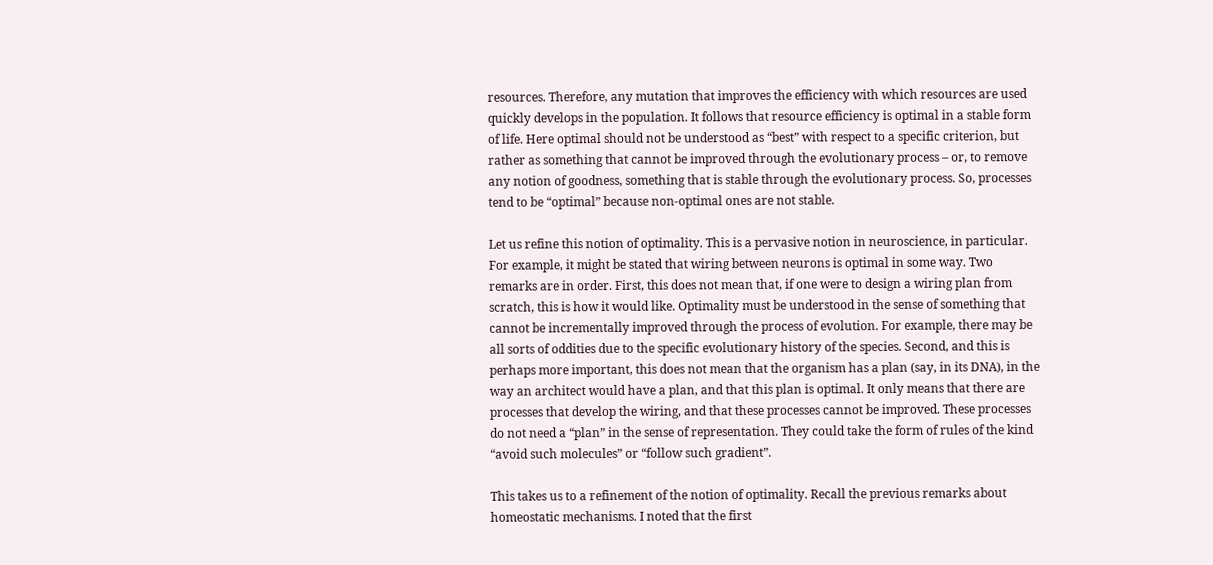resources. Therefore, any mutation that improves the efficiency with which resources are used quickly develops in the population. It follows that resource efficiency is optimal in a stable form of life. Here optimal should not be understood as “best” with respect to a specific criterion, but rather as something that cannot be improved through the evolutionary process – or, to remove any notion of goodness, something that is stable through the evolutionary process. So, processes tend to be “optimal” because non-optimal ones are not stable.

Let us refine this notion of optimality. This is a pervasive notion in neuroscience, in particular. For example, it might be stated that wiring between neurons is optimal in some way. Two remarks are in order. First, this does not mean that, if one were to design a wiring plan from scratch, this is how it would like. Optimality must be understood in the sense of something that cannot be incrementally improved through the process of evolution. For example, there may be all sorts of oddities due to the specific evolutionary history of the species. Second, and this is perhaps more important, this does not mean that the organism has a plan (say, in its DNA), in the way an architect would have a plan, and that this plan is optimal. It only means that there are processes that develop the wiring, and that these processes cannot be improved. These processes do not need a “plan” in the sense of representation. They could take the form of rules of the kind “avoid such molecules” or “follow such gradient”.

This takes us to a refinement of the notion of optimality. Recall the previous remarks about homeostatic mechanisms. I noted that the first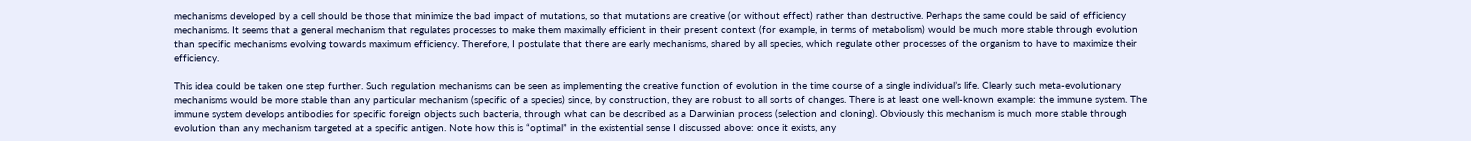mechanisms developed by a cell should be those that minimize the bad impact of mutations, so that mutations are creative (or without effect) rather than destructive. Perhaps the same could be said of efficiency mechanisms. It seems that a general mechanism that regulates processes to make them maximally efficient in their present context (for example, in terms of metabolism) would be much more stable through evolution than specific mechanisms evolving towards maximum efficiency. Therefore, I postulate that there are early mechanisms, shared by all species, which regulate other processes of the organism to have to maximize their efficiency.

This idea could be taken one step further. Such regulation mechanisms can be seen as implementing the creative function of evolution in the time course of a single individual’s life. Clearly such meta-evolutionary mechanisms would be more stable than any particular mechanism (specific of a species) since, by construction, they are robust to all sorts of changes. There is at least one well-known example: the immune system. The immune system develops antibodies for specific foreign objects such bacteria, through what can be described as a Darwinian process (selection and cloning). Obviously this mechanism is much more stable through evolution than any mechanism targeted at a specific antigen. Note how this is “optimal” in the existential sense I discussed above: once it exists, any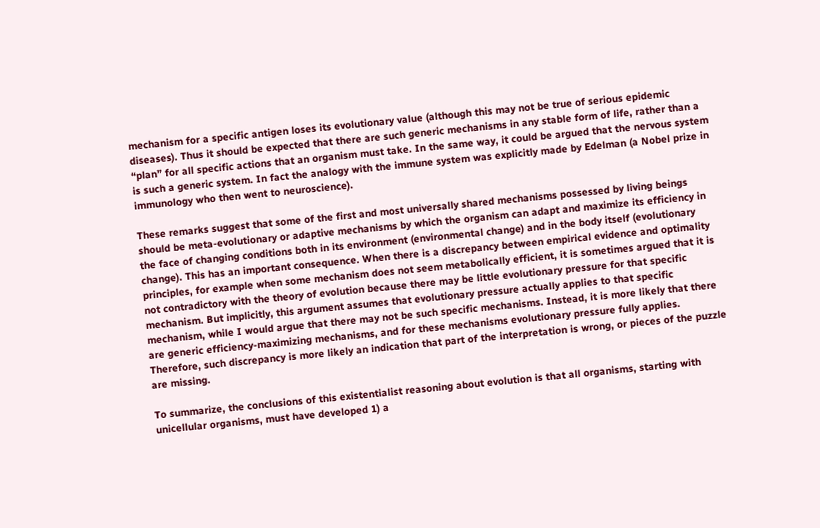mechanism for a specific antigen loses its evolutionary value (although this may not be true of serious epidemic diseases). Thus it should be expected that there are such generic mechanisms in any stable form of life, rather than a “plan” for all specific actions that an organism must take. In the same way, it could be argued that the nervous system is such a generic system. In fact the analogy with the immune system was explicitly made by Edelman (a Nobel prize in immunology who then went to neuroscience).

These remarks suggest that some of the first and most universally shared mechanisms possessed by living beings should be meta-evolutionary or adaptive mechanisms by which the organism can adapt and maximize its efficiency in the face of changing conditions both in its environment (environmental change) and in the body itself (evolutionary change). This has an important consequence. When there is a discrepancy between empirical evidence and optimality principles, for example when some mechanism does not seem metabolically efficient, it is sometimes argued that it is not contradictory with the theory of evolution because there may be little evolutionary pressure for that specific mechanism. But implicitly, this argument assumes that evolutionary pressure actually applies to that specific mechanism, while I would argue that there may not be such specific mechanisms. Instead, it is more likely that there are generic efficiency-maximizing mechanisms, and for these mechanisms evolutionary pressure fully applies. Therefore, such discrepancy is more likely an indication that part of the interpretation is wrong, or pieces of the puzzle are missing.

To summarize, the conclusions of this existentialist reasoning about evolution is that all organisms, starting with unicellular organisms, must have developed 1) a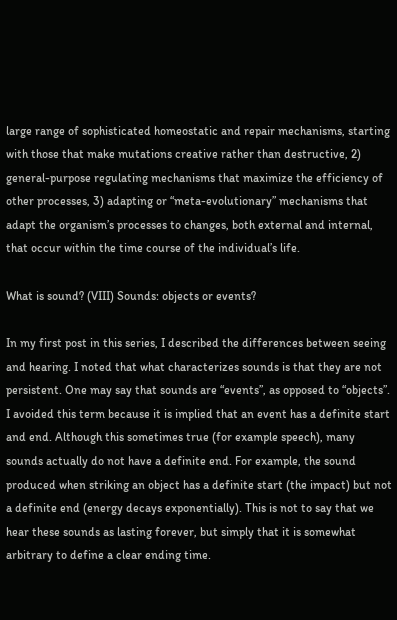large range of sophisticated homeostatic and repair mechanisms, starting with those that make mutations creative rather than destructive, 2) general-purpose regulating mechanisms that maximize the efficiency of other processes, 3) adapting or “meta-evolutionary” mechanisms that adapt the organism’s processes to changes, both external and internal, that occur within the time course of the individual’s life.

What is sound? (VIII) Sounds: objects or events?

In my first post in this series, I described the differences between seeing and hearing. I noted that what characterizes sounds is that they are not persistent. One may say that sounds are “events”, as opposed to “objects”. I avoided this term because it is implied that an event has a definite start and end. Although this sometimes true (for example speech), many sounds actually do not have a definite end. For example, the sound produced when striking an object has a definite start (the impact) but not a definite end (energy decays exponentially). This is not to say that we hear these sounds as lasting forever, but simply that it is somewhat arbitrary to define a clear ending time.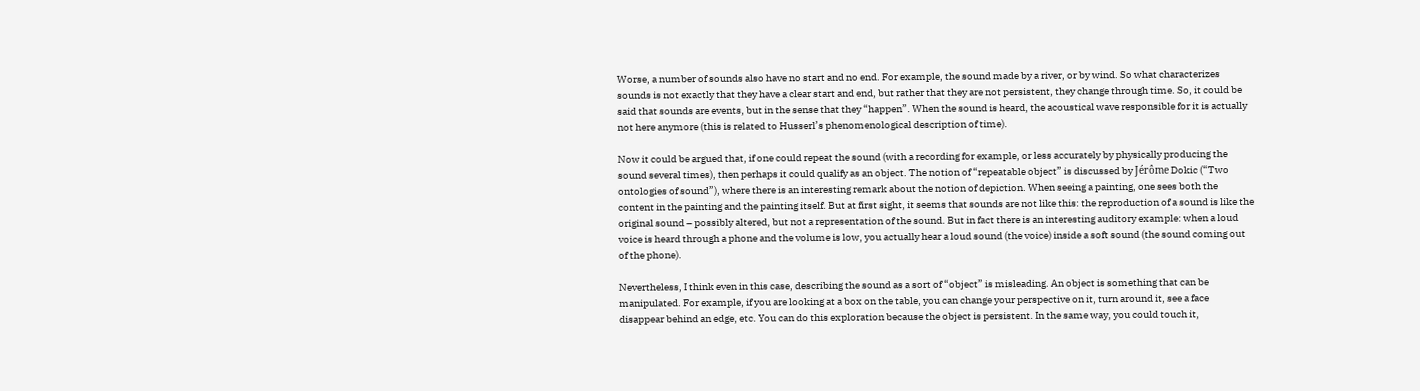Worse, a number of sounds also have no start and no end. For example, the sound made by a river, or by wind. So what characterizes sounds is not exactly that they have a clear start and end, but rather that they are not persistent, they change through time. So, it could be said that sounds are events, but in the sense that they “happen”. When the sound is heard, the acoustical wave responsible for it is actually not here anymore (this is related to Husserl’s phenomenological description of time).

Now it could be argued that, if one could repeat the sound (with a recording for example, or less accurately by physically producing the sound several times), then perhaps it could qualify as an object. The notion of “repeatable object” is discussed by Jérôme Dokic (“Two ontologies of sound”), where there is an interesting remark about the notion of depiction. When seeing a painting, one sees both the content in the painting and the painting itself. But at first sight, it seems that sounds are not like this: the reproduction of a sound is like the original sound – possibly altered, but not a representation of the sound. But in fact there is an interesting auditory example: when a loud voice is heard through a phone and the volume is low, you actually hear a loud sound (the voice) inside a soft sound (the sound coming out of the phone).

Nevertheless, I think even in this case, describing the sound as a sort of “object” is misleading. An object is something that can be manipulated. For example, if you are looking at a box on the table, you can change your perspective on it, turn around it, see a face disappear behind an edge, etc. You can do this exploration because the object is persistent. In the same way, you could touch it,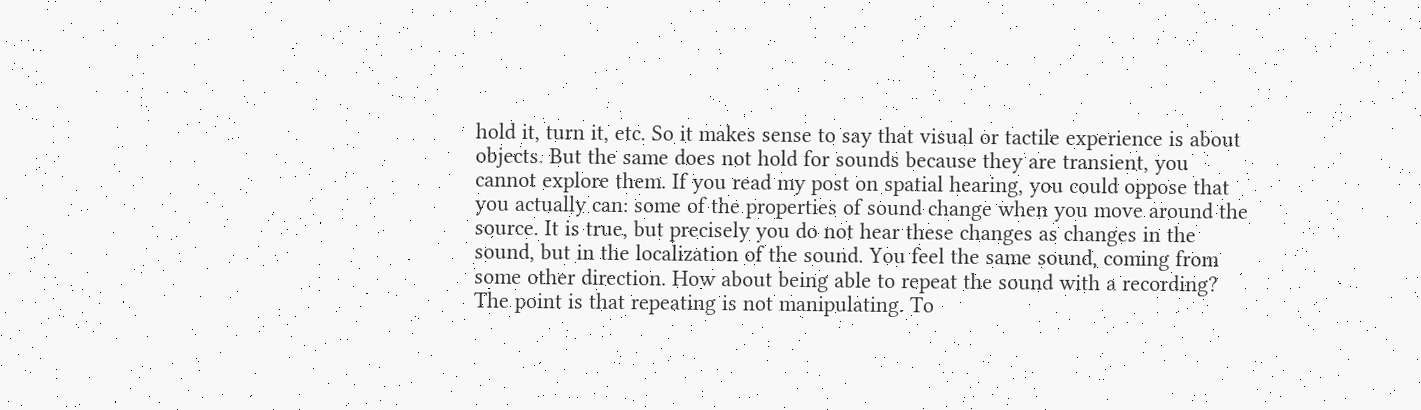hold it, turn it, etc. So it makes sense to say that visual or tactile experience is about objects. But the same does not hold for sounds because they are transient, you cannot explore them. If you read my post on spatial hearing, you could oppose that you actually can: some of the properties of sound change when you move around the source. It is true, but precisely you do not hear these changes as changes in the sound, but in the localization of the sound. You feel the same sound, coming from some other direction. How about being able to repeat the sound with a recording? The point is that repeating is not manipulating. To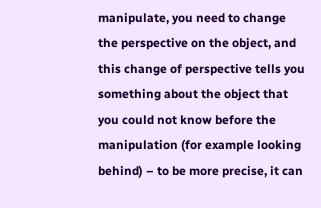manipulate, you need to change the perspective on the object, and this change of perspective tells you something about the object that you could not know before the manipulation (for example looking behind) – to be more precise, it can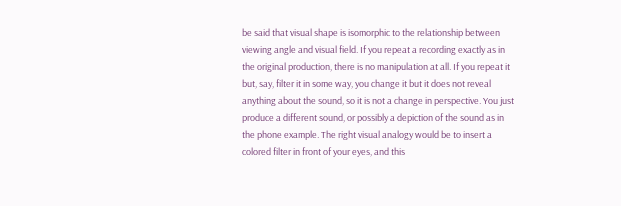be said that visual shape is isomorphic to the relationship between viewing angle and visual field. If you repeat a recording exactly as in the original production, there is no manipulation at all. If you repeat it but, say, filter it in some way, you change it but it does not reveal anything about the sound, so it is not a change in perspective. You just produce a different sound, or possibly a depiction of the sound as in the phone example. The right visual analogy would be to insert a colored filter in front of your eyes, and this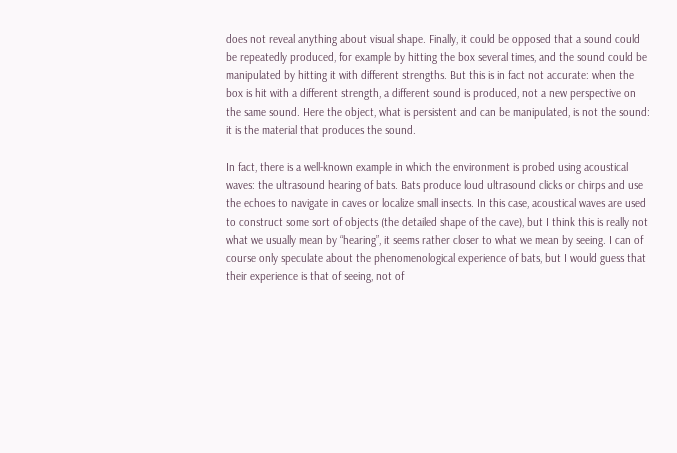does not reveal anything about visual shape. Finally, it could be opposed that a sound could be repeatedly produced, for example by hitting the box several times, and the sound could be manipulated by hitting it with different strengths. But this is in fact not accurate: when the box is hit with a different strength, a different sound is produced, not a new perspective on the same sound. Here the object, what is persistent and can be manipulated, is not the sound: it is the material that produces the sound.

In fact, there is a well-known example in which the environment is probed using acoustical waves: the ultrasound hearing of bats. Bats produce loud ultrasound clicks or chirps and use the echoes to navigate in caves or localize small insects. In this case, acoustical waves are used to construct some sort of objects (the detailed shape of the cave), but I think this is really not what we usually mean by “hearing”, it seems rather closer to what we mean by seeing. I can of course only speculate about the phenomenological experience of bats, but I would guess that their experience is that of seeing, not of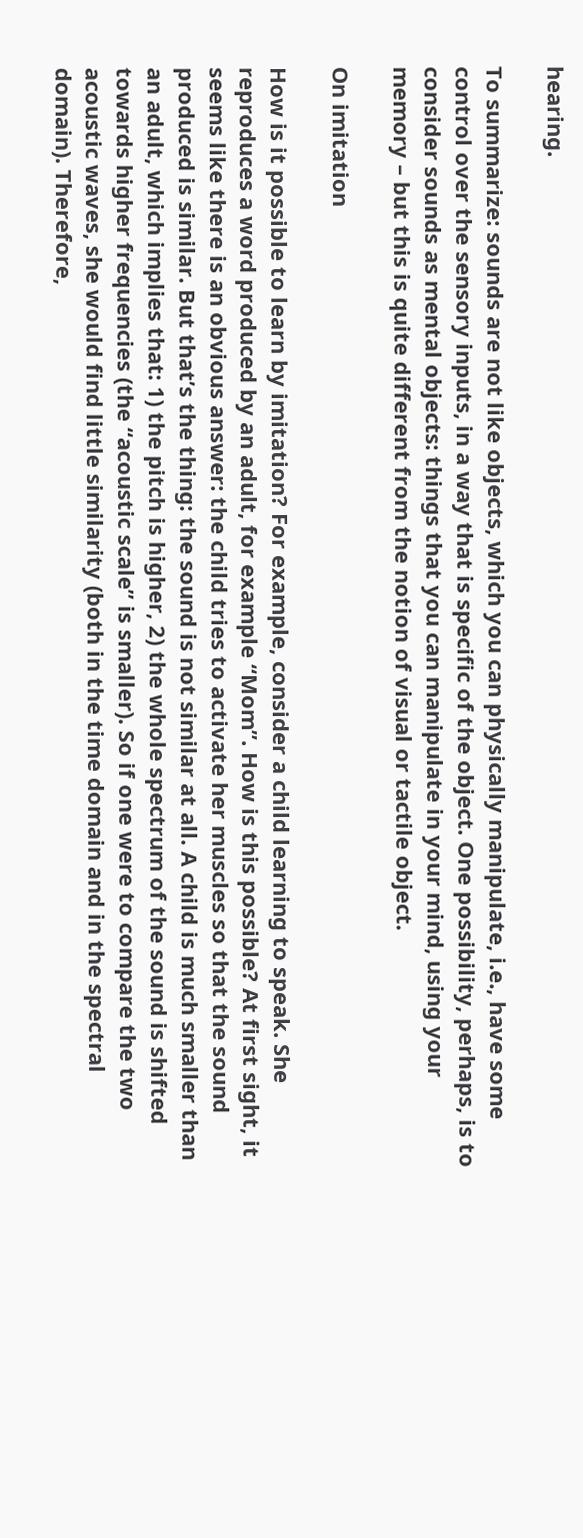hearing.

To summarize: sounds are not like objects, which you can physically manipulate, i.e., have some control over the sensory inputs, in a way that is specific of the object. One possibility, perhaps, is to consider sounds as mental objects: things that you can manipulate in your mind, using your memory – but this is quite different from the notion of visual or tactile object.

On imitation

How is it possible to learn by imitation? For example, consider a child learning to speak. She reproduces a word produced by an adult, for example “Mom”. How is this possible? At first sight, it seems like there is an obvious answer: the child tries to activate her muscles so that the sound produced is similar. But that’s the thing: the sound is not similar at all. A child is much smaller than an adult, which implies that: 1) the pitch is higher, 2) the whole spectrum of the sound is shifted towards higher frequencies (the “acoustic scale” is smaller). So if one were to compare the two acoustic waves, she would find little similarity (both in the time domain and in the spectral domain). Therefore,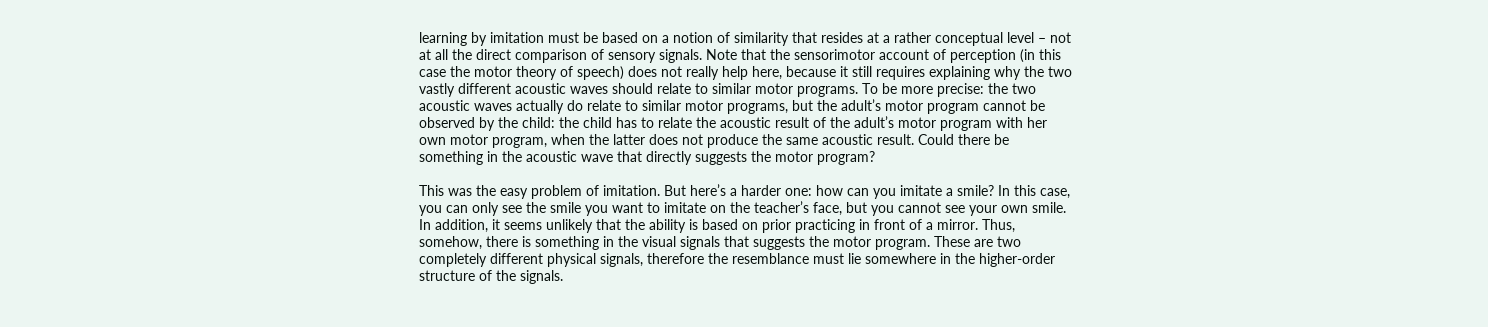learning by imitation must be based on a notion of similarity that resides at a rather conceptual level – not at all the direct comparison of sensory signals. Note that the sensorimotor account of perception (in this case the motor theory of speech) does not really help here, because it still requires explaining why the two vastly different acoustic waves should relate to similar motor programs. To be more precise: the two acoustic waves actually do relate to similar motor programs, but the adult’s motor program cannot be observed by the child: the child has to relate the acoustic result of the adult’s motor program with her own motor program, when the latter does not produce the same acoustic result. Could there be something in the acoustic wave that directly suggests the motor program?

This was the easy problem of imitation. But here’s a harder one: how can you imitate a smile? In this case, you can only see the smile you want to imitate on the teacher’s face, but you cannot see your own smile. In addition, it seems unlikely that the ability is based on prior practicing in front of a mirror. Thus, somehow, there is something in the visual signals that suggests the motor program. These are two completely different physical signals, therefore the resemblance must lie somewhere in the higher-order structure of the signals.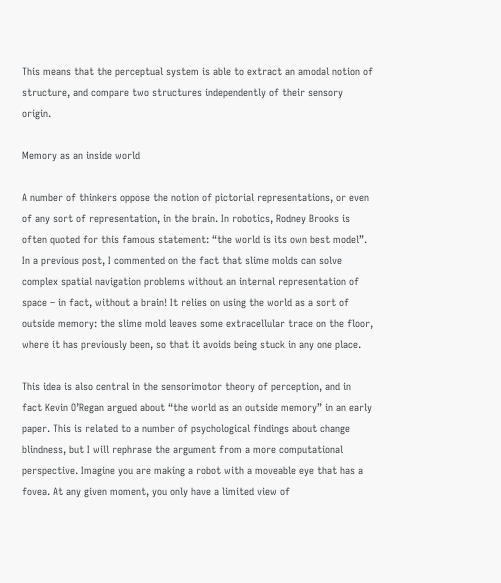This means that the perceptual system is able to extract an amodal notion of structure, and compare two structures independently of their sensory origin.

Memory as an inside world

A number of thinkers oppose the notion of pictorial representations, or even of any sort of representation, in the brain. In robotics, Rodney Brooks is often quoted for this famous statement: “the world is its own best model”. In a previous post, I commented on the fact that slime molds can solve complex spatial navigation problems without an internal representation of space – in fact, without a brain! It relies on using the world as a sort of outside memory: the slime mold leaves some extracellular trace on the floor, where it has previously been, so that it avoids being stuck in any one place.

This idea is also central in the sensorimotor theory of perception, and in fact Kevin O’Regan argued about “the world as an outside memory” in an early paper. This is related to a number of psychological findings about change blindness, but I will rephrase the argument from a more computational perspective. Imagine you are making a robot with a moveable eye that has a fovea. At any given moment, you only have a limited view of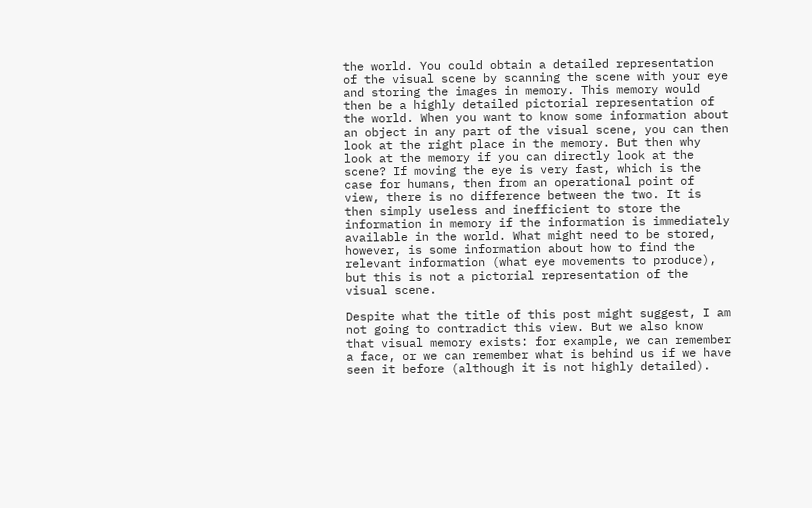the world. You could obtain a detailed representation of the visual scene by scanning the scene with your eye and storing the images in memory. This memory would then be a highly detailed pictorial representation of the world. When you want to know some information about an object in any part of the visual scene, you can then look at the right place in the memory. But then why look at the memory if you can directly look at the scene? If moving the eye is very fast, which is the case for humans, then from an operational point of view, there is no difference between the two. It is then simply useless and inefficient to store the information in memory if the information is immediately available in the world. What might need to be stored, however, is some information about how to find the relevant information (what eye movements to produce), but this is not a pictorial representation of the visual scene.

Despite what the title of this post might suggest, I am not going to contradict this view. But we also know that visual memory exists: for example, we can remember a face, or we can remember what is behind us if we have seen it before (although it is not highly detailed).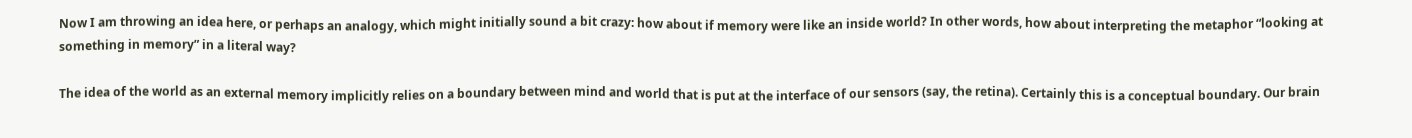Now I am throwing an idea here, or perhaps an analogy, which might initially sound a bit crazy: how about if memory were like an inside world? In other words, how about interpreting the metaphor “looking at something in memory” in a literal way?

The idea of the world as an external memory implicitly relies on a boundary between mind and world that is put at the interface of our sensors (say, the retina). Certainly this is a conceptual boundary. Our brain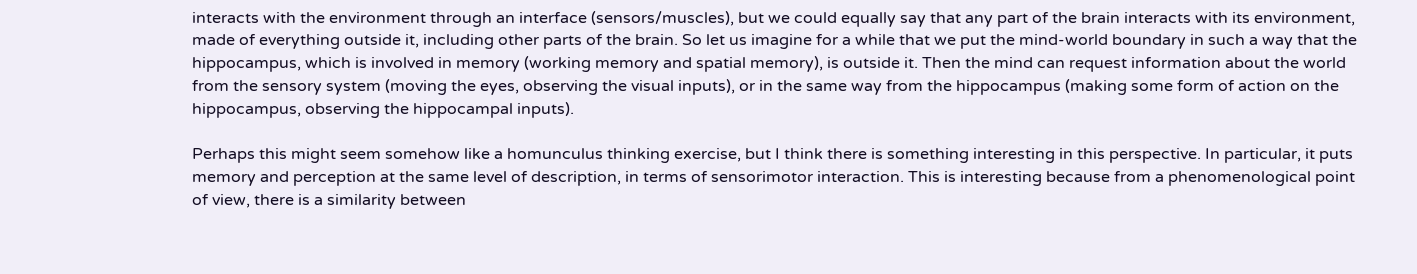interacts with the environment through an interface (sensors/muscles), but we could equally say that any part of the brain interacts with its environment, made of everything outside it, including other parts of the brain. So let us imagine for a while that we put the mind-world boundary in such a way that the hippocampus, which is involved in memory (working memory and spatial memory), is outside it. Then the mind can request information about the world from the sensory system (moving the eyes, observing the visual inputs), or in the same way from the hippocampus (making some form of action on the hippocampus, observing the hippocampal inputs).

Perhaps this might seem somehow like a homunculus thinking exercise, but I think there is something interesting in this perspective. In particular, it puts memory and perception at the same level of description, in terms of sensorimotor interaction. This is interesting because from a phenomenological point of view, there is a similarity between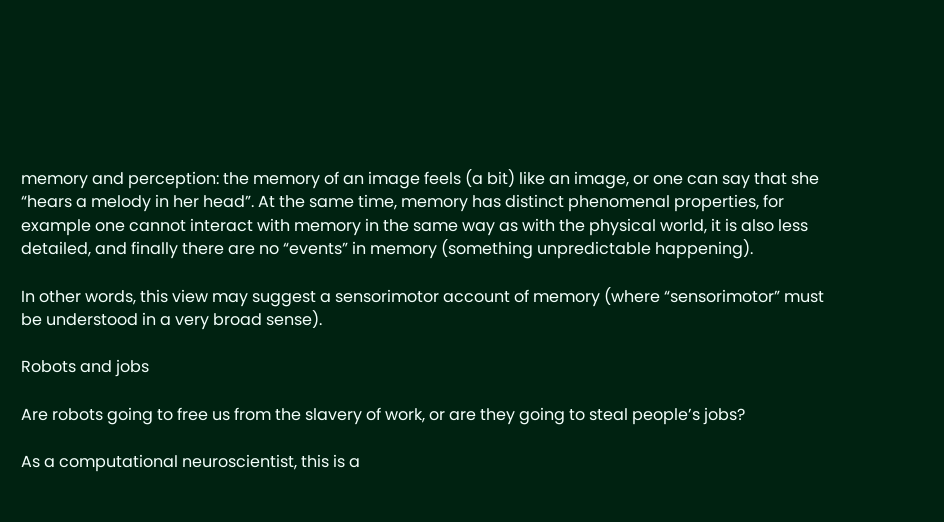memory and perception: the memory of an image feels (a bit) like an image, or one can say that she “hears a melody in her head”. At the same time, memory has distinct phenomenal properties, for example one cannot interact with memory in the same way as with the physical world, it is also less detailed, and finally there are no “events” in memory (something unpredictable happening).

In other words, this view may suggest a sensorimotor account of memory (where “sensorimotor” must be understood in a very broad sense).

Robots and jobs

Are robots going to free us from the slavery of work, or are they going to steal people’s jobs?

As a computational neuroscientist, this is a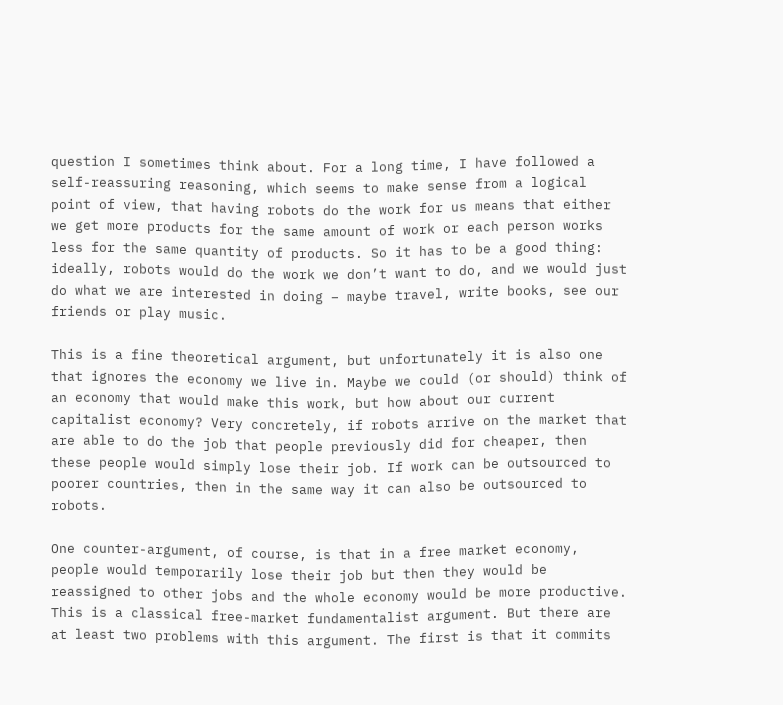question I sometimes think about. For a long time, I have followed a self-reassuring reasoning, which seems to make sense from a logical point of view, that having robots do the work for us means that either we get more products for the same amount of work or each person works less for the same quantity of products. So it has to be a good thing: ideally, robots would do the work we don’t want to do, and we would just do what we are interested in doing – maybe travel, write books, see our friends or play music.

This is a fine theoretical argument, but unfortunately it is also one that ignores the economy we live in. Maybe we could (or should) think of an economy that would make this work, but how about our current capitalist economy? Very concretely, if robots arrive on the market that are able to do the job that people previously did for cheaper, then these people would simply lose their job. If work can be outsourced to poorer countries, then in the same way it can also be outsourced to robots.

One counter-argument, of course, is that in a free market economy, people would temporarily lose their job but then they would be reassigned to other jobs and the whole economy would be more productive. This is a classical free-market fundamentalist argument. But there are at least two problems with this argument. The first is that it commits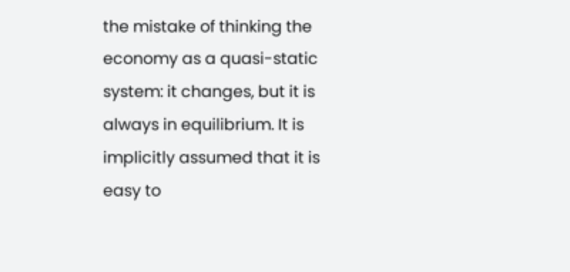the mistake of thinking the economy as a quasi-static system: it changes, but it is always in equilibrium. It is implicitly assumed that it is easy to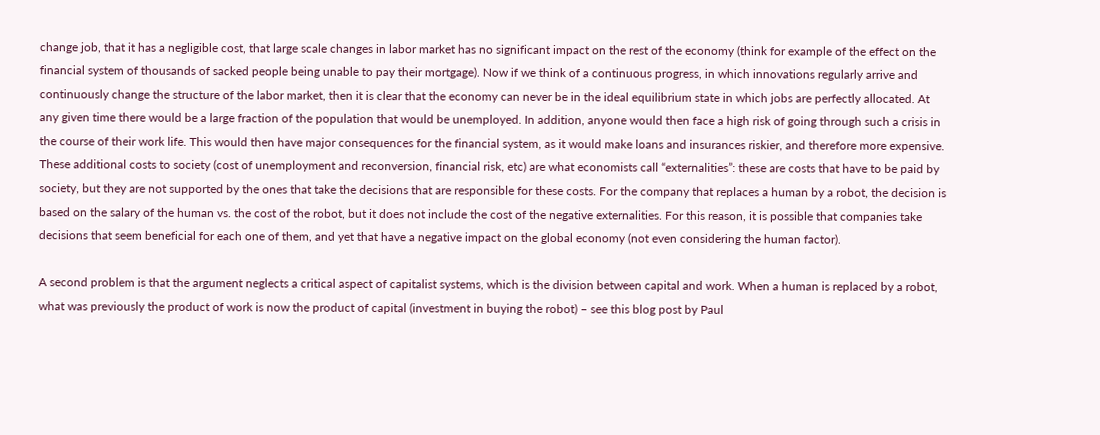change job, that it has a negligible cost, that large scale changes in labor market has no significant impact on the rest of the economy (think for example of the effect on the financial system of thousands of sacked people being unable to pay their mortgage). Now if we think of a continuous progress, in which innovations regularly arrive and continuously change the structure of the labor market, then it is clear that the economy can never be in the ideal equilibrium state in which jobs are perfectly allocated. At any given time there would be a large fraction of the population that would be unemployed. In addition, anyone would then face a high risk of going through such a crisis in the course of their work life. This would then have major consequences for the financial system, as it would make loans and insurances riskier, and therefore more expensive. These additional costs to society (cost of unemployment and reconversion, financial risk, etc) are what economists call “externalities”: these are costs that have to be paid by society, but they are not supported by the ones that take the decisions that are responsible for these costs. For the company that replaces a human by a robot, the decision is based on the salary of the human vs. the cost of the robot, but it does not include the cost of the negative externalities. For this reason, it is possible that companies take decisions that seem beneficial for each one of them, and yet that have a negative impact on the global economy (not even considering the human factor).

A second problem is that the argument neglects a critical aspect of capitalist systems, which is the division between capital and work. When a human is replaced by a robot, what was previously the product of work is now the product of capital (investment in buying the robot) – see this blog post by Paul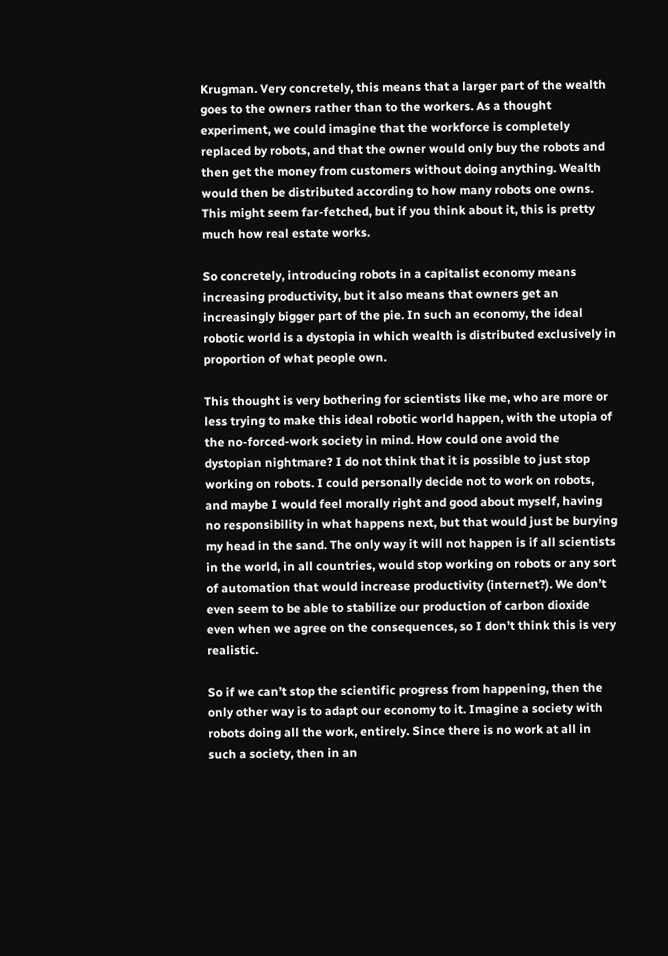Krugman. Very concretely, this means that a larger part of the wealth goes to the owners rather than to the workers. As a thought experiment, we could imagine that the workforce is completely replaced by robots, and that the owner would only buy the robots and then get the money from customers without doing anything. Wealth would then be distributed according to how many robots one owns. This might seem far-fetched, but if you think about it, this is pretty much how real estate works.

So concretely, introducing robots in a capitalist economy means increasing productivity, but it also means that owners get an increasingly bigger part of the pie. In such an economy, the ideal robotic world is a dystopia in which wealth is distributed exclusively in proportion of what people own.

This thought is very bothering for scientists like me, who are more or less trying to make this ideal robotic world happen, with the utopia of the no-forced-work society in mind. How could one avoid the dystopian nightmare? I do not think that it is possible to just stop working on robots. I could personally decide not to work on robots, and maybe I would feel morally right and good about myself, having no responsibility in what happens next, but that would just be burying my head in the sand. The only way it will not happen is if all scientists in the world, in all countries, would stop working on robots or any sort of automation that would increase productivity (internet?). We don’t even seem to be able to stabilize our production of carbon dioxide even when we agree on the consequences, so I don’t think this is very realistic.

So if we can’t stop the scientific progress from happening, then the only other way is to adapt our economy to it. Imagine a society with robots doing all the work, entirely. Since there is no work at all in such a society, then in an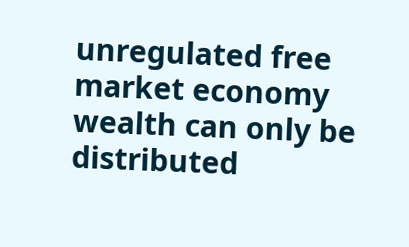unregulated free market economy wealth can only be distributed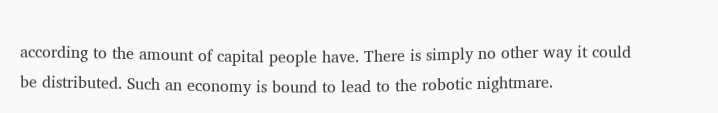according to the amount of capital people have. There is simply no other way it could be distributed. Such an economy is bound to lead to the robotic nightmare.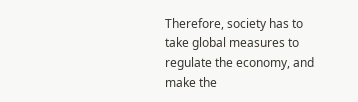Therefore, society has to take global measures to regulate the economy, and make the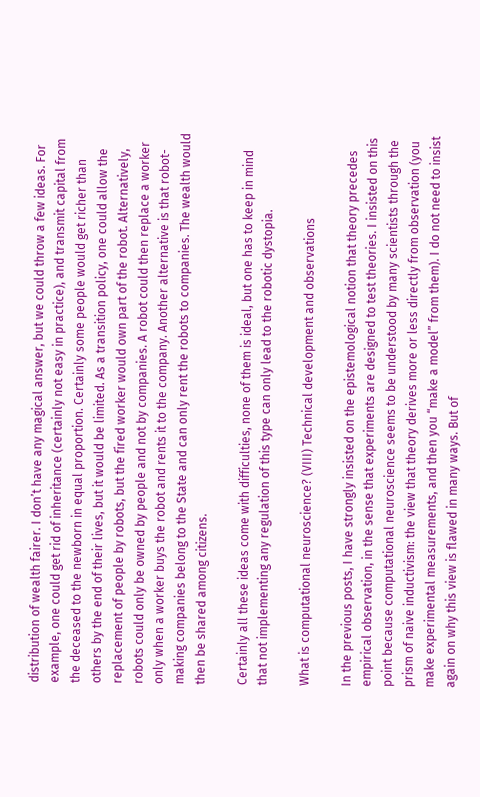distribution of wealth fairer. I don’t have any magical answer, but we could throw a few ideas. For example, one could get rid of inheritance (certainly not easy in practice), and transmit capital from the deceased to the newborn in equal proportion. Certainly some people would get richer than others by the end of their lives, but it would be limited. As a transition policy, one could allow the replacement of people by robots, but the fired worker would own part of the robot. Alternatively, robots could only be owned by people and not by companies. A robot could then replace a worker only when a worker buys the robot and rents it to the company. Another alternative is that robot-making companies belong to the State and can only rent the robots to companies. The wealth would then be shared among citizens.

Certainly all these ideas come with difficulties, none of them is ideal, but one has to keep in mind that not implementing any regulation of this type can only lead to the robotic dystopia.

What is computational neuroscience? (VIII) Technical development and observations

In the previous posts, I have strongly insisted on the epistemological notion that theory precedes empirical observation, in the sense that experiments are designed to test theories. I insisted on this point because computational neuroscience seems to be understood by many scientists through the prism of naive inductivism: the view that theory derives more or less directly from observation (you make experimental measurements, and then you “make a model” from them). I do not need to insist again on why this view is flawed in many ways. But of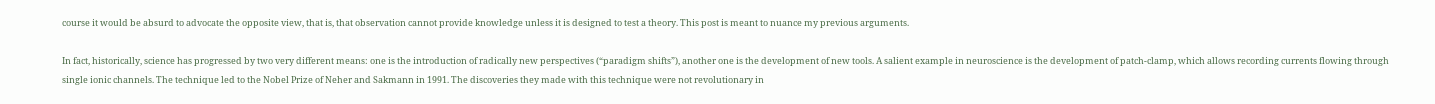course it would be absurd to advocate the opposite view, that is, that observation cannot provide knowledge unless it is designed to test a theory. This post is meant to nuance my previous arguments.

In fact, historically, science has progressed by two very different means: one is the introduction of radically new perspectives (“paradigm shifts”), another one is the development of new tools. A salient example in neuroscience is the development of patch-clamp, which allows recording currents flowing through single ionic channels. The technique led to the Nobel Prize of Neher and Sakmann in 1991. The discoveries they made with this technique were not revolutionary in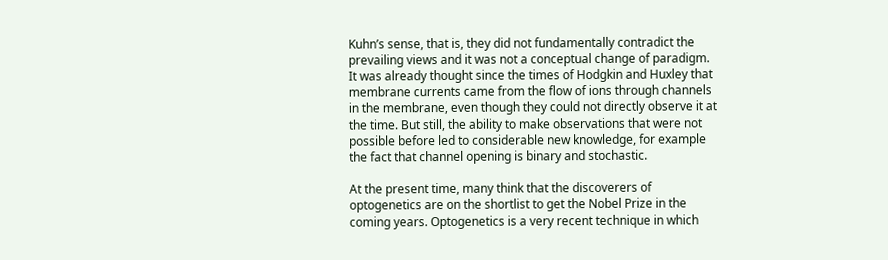Kuhn’s sense, that is, they did not fundamentally contradict the prevailing views and it was not a conceptual change of paradigm. It was already thought since the times of Hodgkin and Huxley that membrane currents came from the flow of ions through channels in the membrane, even though they could not directly observe it at the time. But still, the ability to make observations that were not possible before led to considerable new knowledge, for example the fact that channel opening is binary and stochastic.

At the present time, many think that the discoverers of optogenetics are on the shortlist to get the Nobel Prize in the coming years. Optogenetics is a very recent technique in which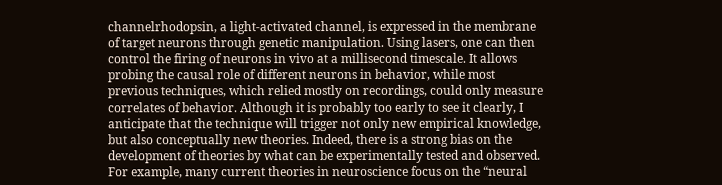channelrhodopsin, a light-activated channel, is expressed in the membrane of target neurons through genetic manipulation. Using lasers, one can then control the firing of neurons in vivo at a millisecond timescale. It allows probing the causal role of different neurons in behavior, while most previous techniques, which relied mostly on recordings, could only measure correlates of behavior. Although it is probably too early to see it clearly, I anticipate that the technique will trigger not only new empirical knowledge, but also conceptually new theories. Indeed, there is a strong bias on the development of theories by what can be experimentally tested and observed. For example, many current theories in neuroscience focus on the “neural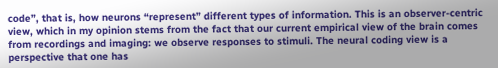code”, that is, how neurons “represent” different types of information. This is an observer-centric view, which in my opinion stems from the fact that our current empirical view of the brain comes from recordings and imaging: we observe responses to stimuli. The neural coding view is a perspective that one has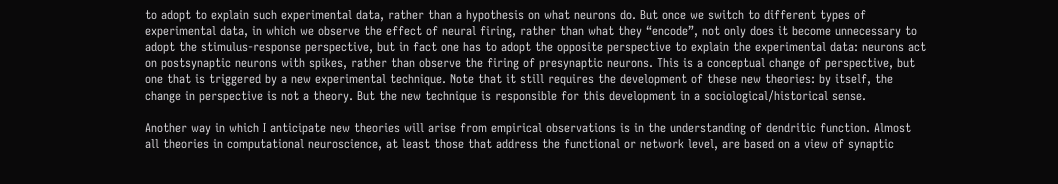to adopt to explain such experimental data, rather than a hypothesis on what neurons do. But once we switch to different types of experimental data, in which we observe the effect of neural firing, rather than what they “encode”, not only does it become unnecessary to adopt the stimulus-response perspective, but in fact one has to adopt the opposite perspective to explain the experimental data: neurons act on postsynaptic neurons with spikes, rather than observe the firing of presynaptic neurons. This is a conceptual change of perspective, but one that is triggered by a new experimental technique. Note that it still requires the development of these new theories: by itself, the change in perspective is not a theory. But the new technique is responsible for this development in a sociological/historical sense.

Another way in which I anticipate new theories will arise from empirical observations is in the understanding of dendritic function. Almost all theories in computational neuroscience, at least those that address the functional or network level, are based on a view of synaptic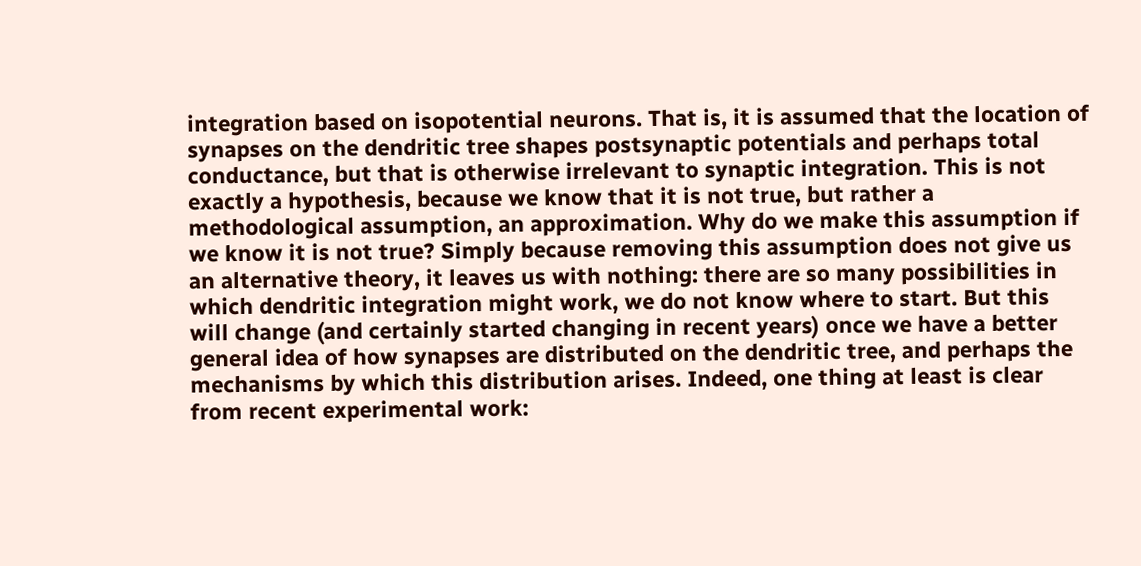integration based on isopotential neurons. That is, it is assumed that the location of synapses on the dendritic tree shapes postsynaptic potentials and perhaps total conductance, but that is otherwise irrelevant to synaptic integration. This is not exactly a hypothesis, because we know that it is not true, but rather a methodological assumption, an approximation. Why do we make this assumption if we know it is not true? Simply because removing this assumption does not give us an alternative theory, it leaves us with nothing: there are so many possibilities in which dendritic integration might work, we do not know where to start. But this will change (and certainly started changing in recent years) once we have a better general idea of how synapses are distributed on the dendritic tree, and perhaps the mechanisms by which this distribution arises. Indeed, one thing at least is clear from recent experimental work: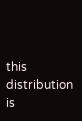this distribution is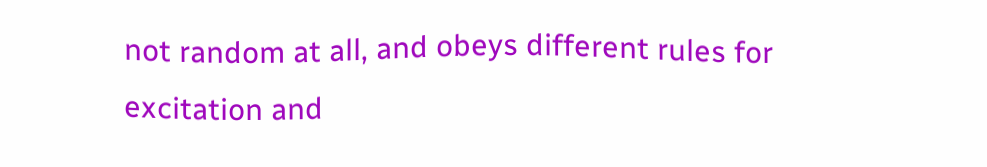not random at all, and obeys different rules for excitation and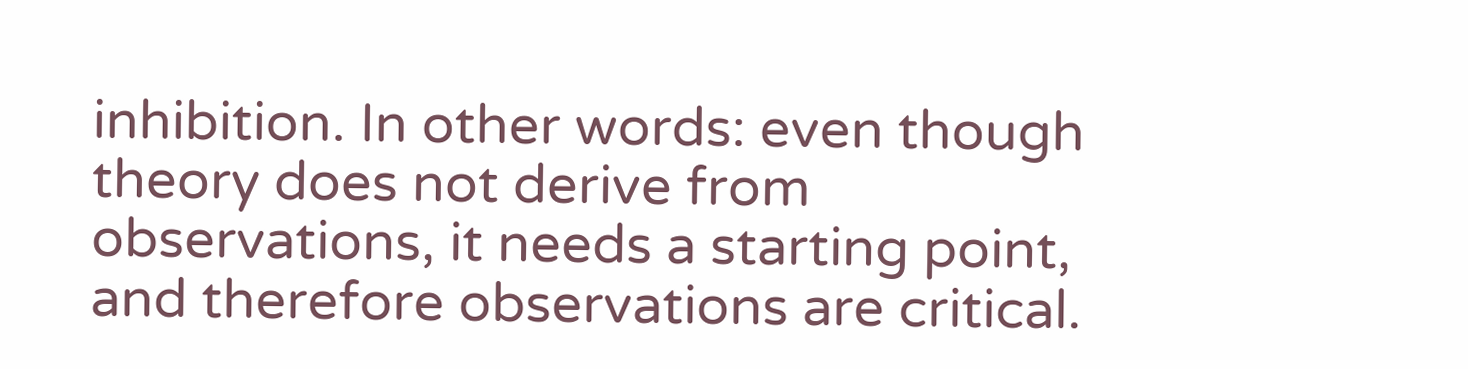inhibition. In other words: even though theory does not derive from observations, it needs a starting point, and therefore observations are critical.